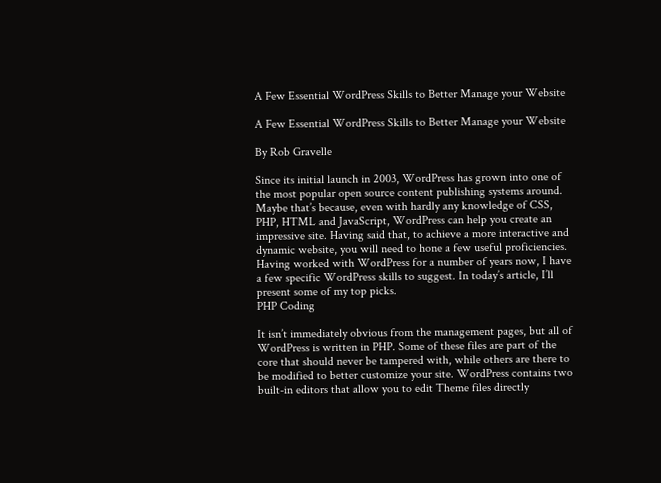A Few Essential WordPress Skills to Better Manage your Website

A Few Essential WordPress Skills to Better Manage your Website

By Rob Gravelle

Since its initial launch in 2003, WordPress has grown into one of the most popular open source content publishing systems around. Maybe that’s because, even with hardly any knowledge of CSS, PHP, HTML and JavaScript, WordPress can help you create an impressive site. Having said that, to achieve a more interactive and dynamic website, you will need to hone a few useful proficiencies. Having worked with WordPress for a number of years now, I have a few specific WordPress skills to suggest. In today’s article, I’ll present some of my top picks.
PHP Coding

It isn’t immediately obvious from the management pages, but all of WordPress is written in PHP. Some of these files are part of the core that should never be tampered with, while others are there to be modified to better customize your site. WordPress contains two built-in editors that allow you to edit Theme files directly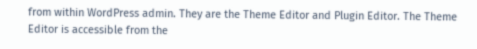from within WordPress admin. They are the Theme Editor and Plugin Editor. The Theme Editor is accessible from the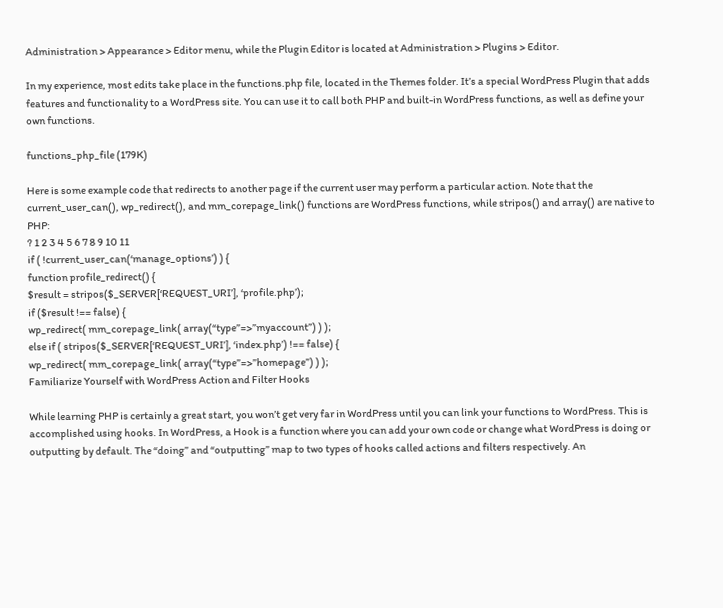Administration > Appearance > Editor menu, while the Plugin Editor is located at Administration > Plugins > Editor.

In my experience, most edits take place in the functions.php file, located in the Themes folder. It’s a special WordPress Plugin that adds features and functionality to a WordPress site. You can use it to call both PHP and built-in WordPress functions, as well as define your own functions.

functions_php_file (179K)

Here is some example code that redirects to another page if the current user may perform a particular action. Note that the current_user_can(), wp_redirect(), and mm_corepage_link() functions are WordPress functions, while stripos() and array() are native to PHP:
? 1 2 3 4 5 6 7 8 9 10 11
if ( !current_user_can(‘manage_options’) ) {
function profile_redirect() {
$result = stripos($_SERVER[‘REQUEST_URI’], ‘profile.php’);
if ($result !== false) {
wp_redirect( mm_corepage_link( array(“type”=>”myaccount”) ) );
else if ( stripos($_SERVER[‘REQUEST_URI’], ‘index.php’) !== false) {
wp_redirect( mm_corepage_link( array(“type”=>”homepage”) ) );
Familiarize Yourself with WordPress Action and Filter Hooks

While learning PHP is certainly a great start, you won’t get very far in WordPress until you can link your functions to WordPress. This is accomplished using hooks. In WordPress, a Hook is a function where you can add your own code or change what WordPress is doing or outputting by default. The “doing” and “outputting” map to two types of hooks called actions and filters respectively. An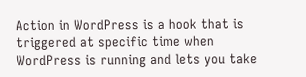Action in WordPress is a hook that is triggered at specific time when WordPress is running and lets you take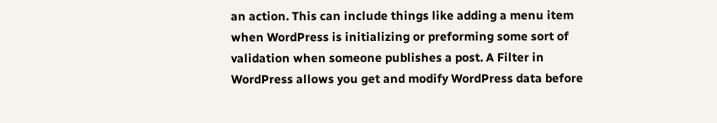an action. This can include things like adding a menu item when WordPress is initializing or preforming some sort of validation when someone publishes a post. A Filter in WordPress allows you get and modify WordPress data before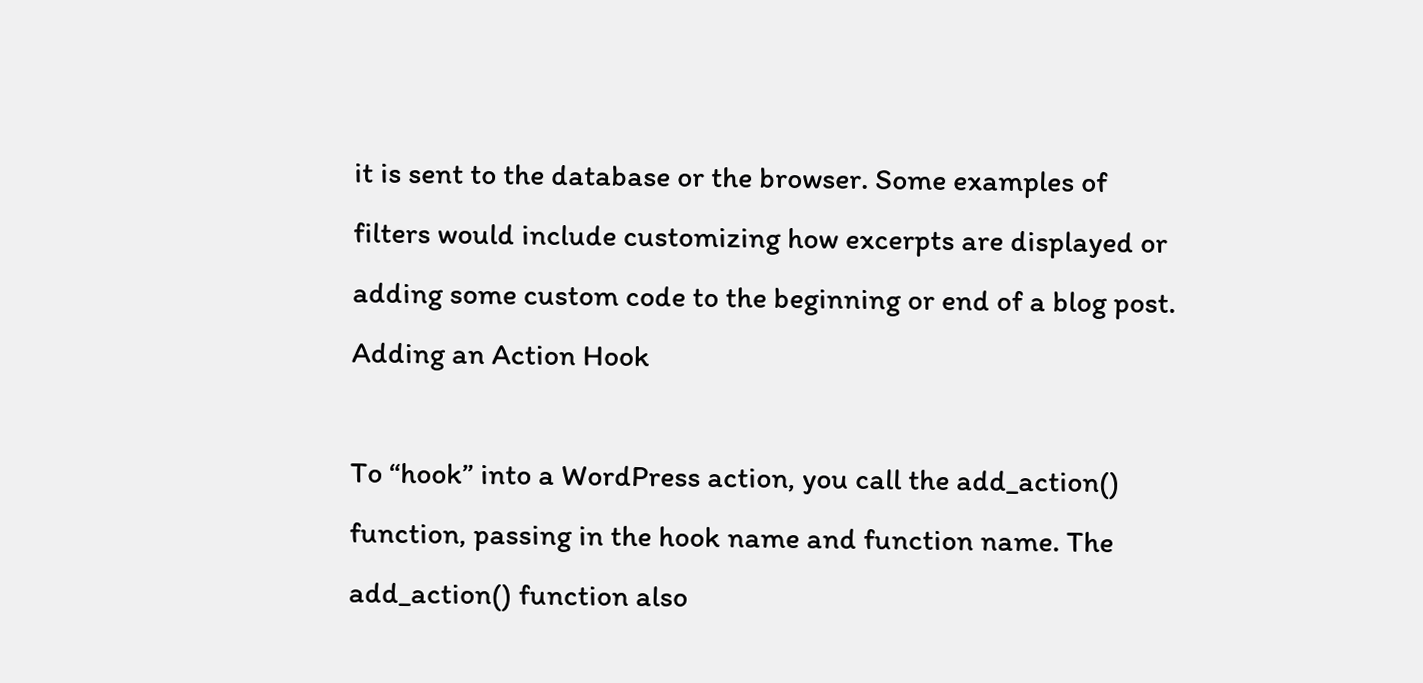it is sent to the database or the browser. Some examples of filters would include customizing how excerpts are displayed or adding some custom code to the beginning or end of a blog post.
Adding an Action Hook

To “hook” into a WordPress action, you call the add_action() function, passing in the hook name and function name. The add_action() function also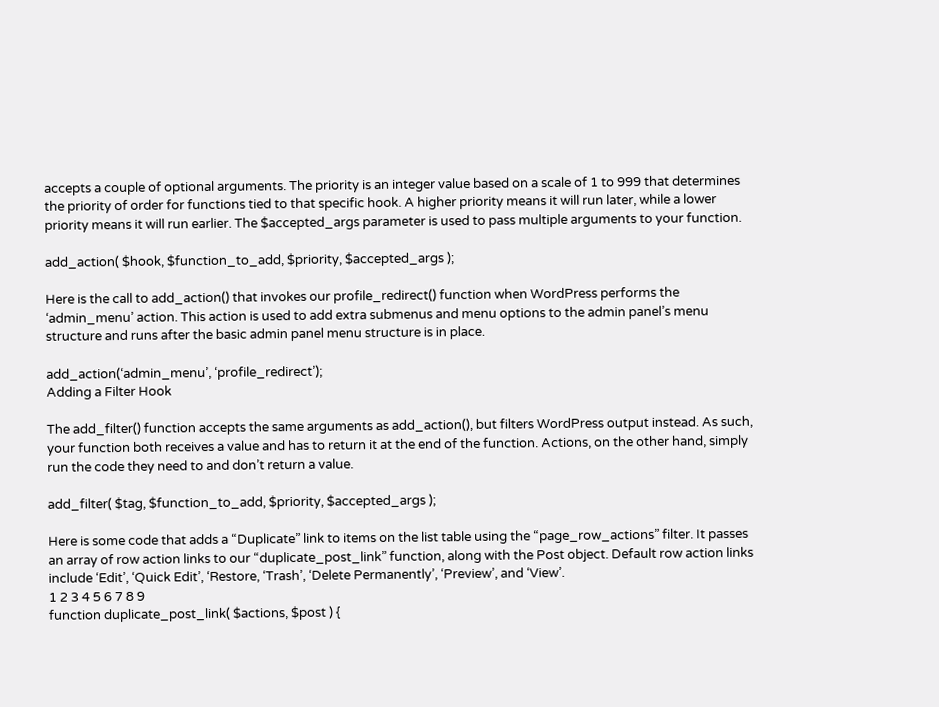accepts a couple of optional arguments. The priority is an integer value based on a scale of 1 to 999 that determines the priority of order for functions tied to that specific hook. A higher priority means it will run later, while a lower priority means it will run earlier. The $accepted_args parameter is used to pass multiple arguments to your function.

add_action( $hook, $function_to_add, $priority, $accepted_args );

Here is the call to add_action() that invokes our profile_redirect() function when WordPress performs the ‘admin_menu’ action. This action is used to add extra submenus and menu options to the admin panel’s menu structure and runs after the basic admin panel menu structure is in place.

add_action(‘admin_menu’, ‘profile_redirect’);
Adding a Filter Hook

The add_filter() function accepts the same arguments as add_action(), but filters WordPress output instead. As such, your function both receives a value and has to return it at the end of the function. Actions, on the other hand, simply run the code they need to and don’t return a value.

add_filter( $tag, $function_to_add, $priority, $accepted_args );

Here is some code that adds a “Duplicate” link to items on the list table using the “page_row_actions” filter. It passes an array of row action links to our “duplicate_post_link” function, along with the Post object. Default row action links include ‘Edit’, ‘Quick Edit’, ‘Restore, ‘Trash’, ‘Delete Permanently’, ‘Preview’, and ‘View’.
1 2 3 4 5 6 7 8 9
function duplicate_post_link( $actions, $post ) {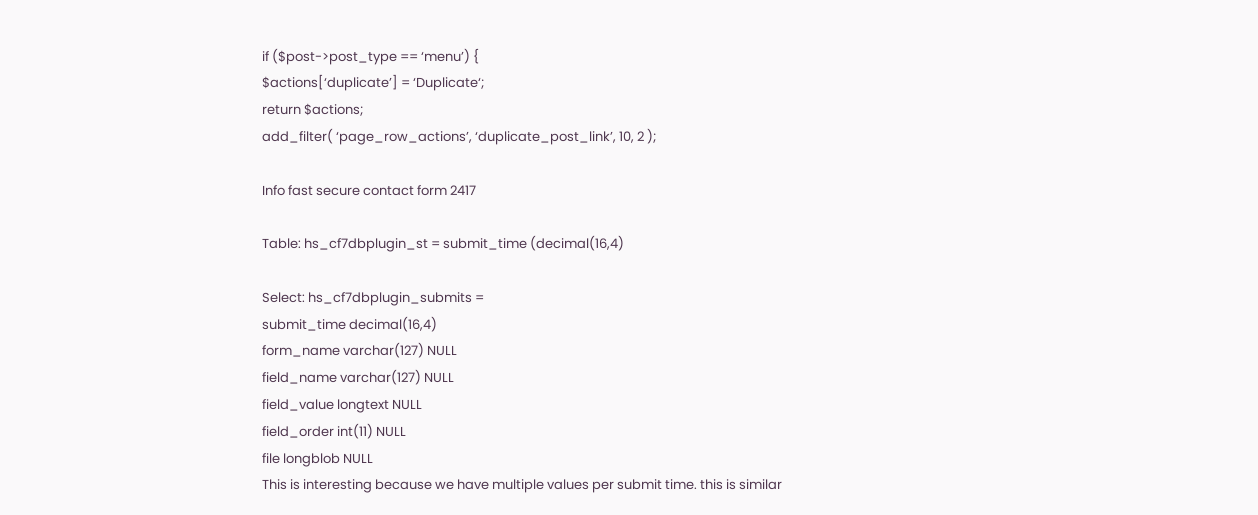if ($post->post_type == ‘menu’) {
$actions[‘duplicate’] = ‘Duplicate‘;
return $actions;
add_filter( ‘page_row_actions’, ‘duplicate_post_link’, 10, 2 );

Info fast secure contact form 2417

Table: hs_cf7dbplugin_st = submit_time (decimal(16,4)

Select: hs_cf7dbplugin_submits =
submit_time decimal(16,4)
form_name varchar(127) NULL
field_name varchar(127) NULL
field_value longtext NULL
field_order int(11) NULL
file longblob NULL
This is interesting because we have multiple values per submit time. this is similar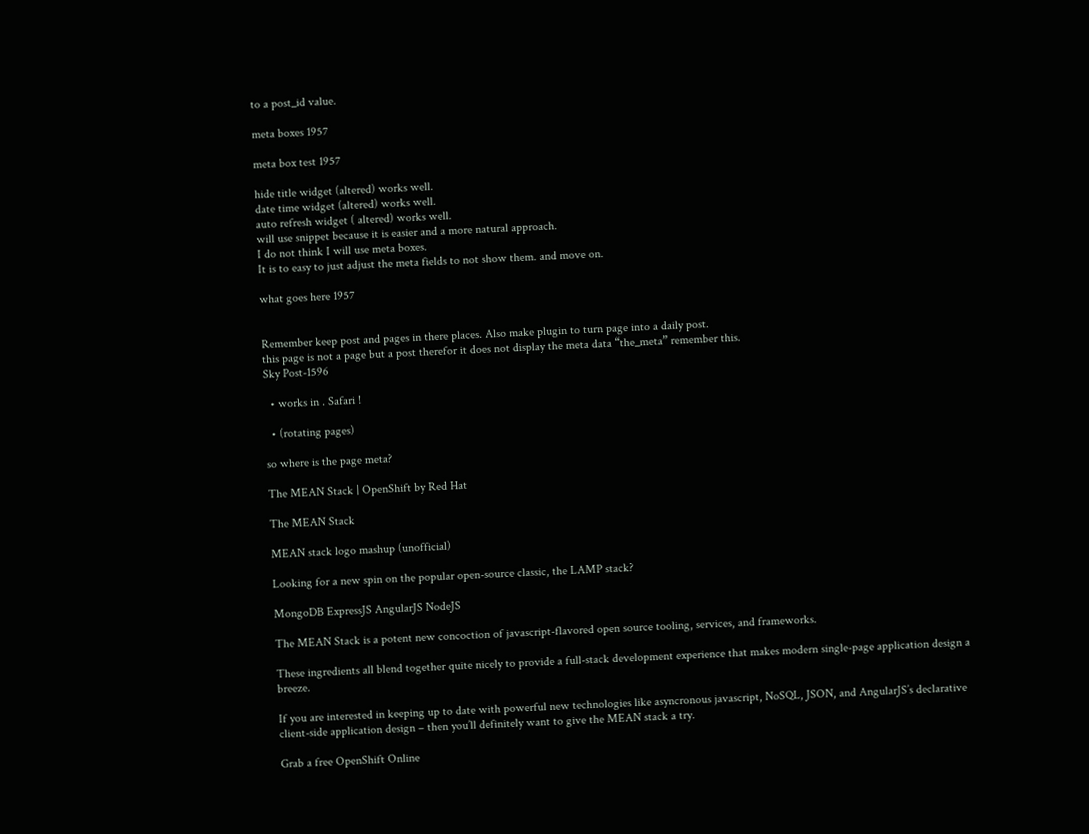to a post_id value.

meta boxes 1957

meta box test 1957

hide title widget (altered) works well.
date time widget (altered) works well.
auto refresh widget ( altered) works well.
will use snippet because it is easier and a more natural approach.
I do not think I will use meta boxes.
It is to easy to just adjust the meta fields to not show them. and move on.

what goes here 1957


Remember keep post and pages in there places. Also make plugin to turn page into a daily post.
this page is not a page but a post therefor it does not display the meta data “the_meta” remember this.
Sky Post-1596

  • works in . Safari !

  • (rotating pages)

so where is the page meta?

The MEAN Stack | OpenShift by Red Hat

The MEAN Stack

MEAN stack logo mashup (unofficial)

Looking for a new spin on the popular open-source classic, the LAMP stack?

MongoDB ExpressJS AngularJS NodeJS

The MEAN Stack is a potent new concoction of javascript-flavored open source tooling, services, and frameworks.

These ingredients all blend together quite nicely to provide a full-stack development experience that makes modern single-page application design a breeze.

If you are interested in keeping up to date with powerful new technologies like asyncronous javascript, NoSQL, JSON, and AngularJS’s declarative client-side application design – then you’ll definitely want to give the MEAN stack a try.

Grab a free OpenShift Online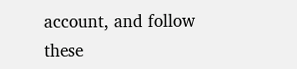account, and follow these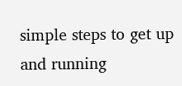simple steps to get up and running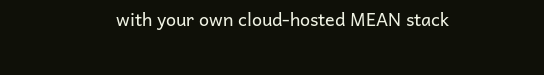with your own cloud-hosted MEAN stack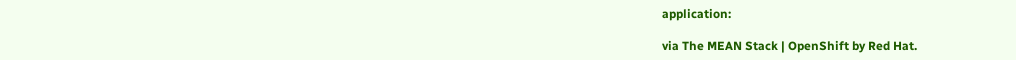application:

via The MEAN Stack | OpenShift by Red Hat.